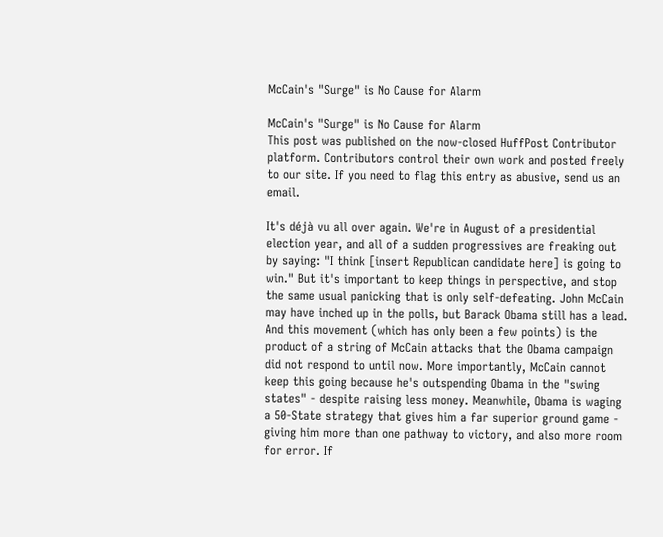McCain's "Surge" is No Cause for Alarm

McCain's "Surge" is No Cause for Alarm
This post was published on the now-closed HuffPost Contributor platform. Contributors control their own work and posted freely to our site. If you need to flag this entry as abusive, send us an email.

It's déjà vu all over again. We're in August of a presidential election year, and all of a sudden progressives are freaking out by saying: "I think [insert Republican candidate here] is going to win." But it's important to keep things in perspective, and stop the same usual panicking that is only self-defeating. John McCain may have inched up in the polls, but Barack Obama still has a lead. And this movement (which has only been a few points) is the product of a string of McCain attacks that the Obama campaign did not respond to until now. More importantly, McCain cannot keep this going because he's outspending Obama in the "swing states" - despite raising less money. Meanwhile, Obama is waging a 50-State strategy that gives him a far superior ground game - giving him more than one pathway to victory, and also more room for error. If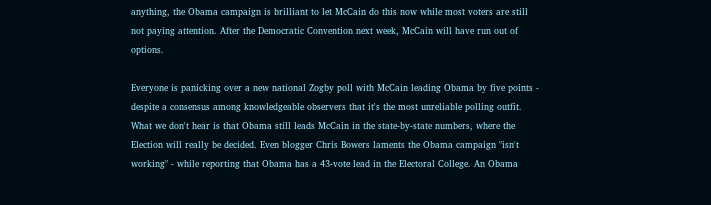anything, the Obama campaign is brilliant to let McCain do this now while most voters are still not paying attention. After the Democratic Convention next week, McCain will have run out of options.

Everyone is panicking over a new national Zogby poll with McCain leading Obama by five points - despite a consensus among knowledgeable observers that it's the most unreliable polling outfit. What we don't hear is that Obama still leads McCain in the state-by-state numbers, where the Election will really be decided. Even blogger Chris Bowers laments the Obama campaign "isn't working" - while reporting that Obama has a 43-vote lead in the Electoral College. An Obama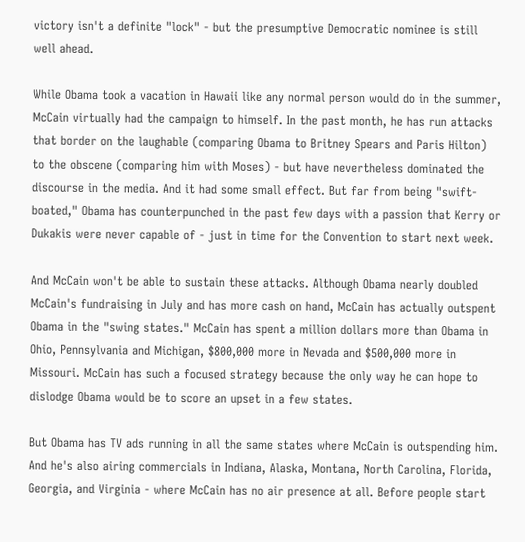victory isn't a definite "lock" - but the presumptive Democratic nominee is still well ahead.

While Obama took a vacation in Hawaii like any normal person would do in the summer, McCain virtually had the campaign to himself. In the past month, he has run attacks that border on the laughable (comparing Obama to Britney Spears and Paris Hilton) to the obscene (comparing him with Moses) - but have nevertheless dominated the discourse in the media. And it had some small effect. But far from being "swift-boated," Obama has counterpunched in the past few days with a passion that Kerry or Dukakis were never capable of - just in time for the Convention to start next week.

And McCain won't be able to sustain these attacks. Although Obama nearly doubled McCain's fundraising in July and has more cash on hand, McCain has actually outspent Obama in the "swing states." McCain has spent a million dollars more than Obama in Ohio, Pennsylvania and Michigan, $800,000 more in Nevada and $500,000 more in Missouri. McCain has such a focused strategy because the only way he can hope to dislodge Obama would be to score an upset in a few states.

But Obama has TV ads running in all the same states where McCain is outspending him. And he's also airing commercials in Indiana, Alaska, Montana, North Carolina, Florida, Georgia, and Virginia - where McCain has no air presence at all. Before people start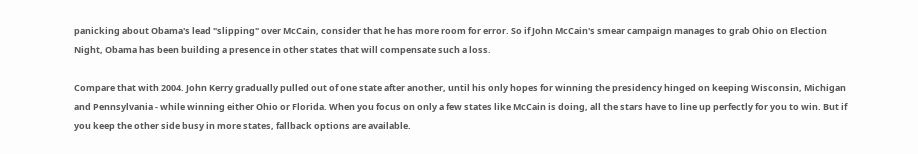panicking about Obama's lead "slipping" over McCain, consider that he has more room for error. So if John McCain's smear campaign manages to grab Ohio on Election Night, Obama has been building a presence in other states that will compensate such a loss.

Compare that with 2004. John Kerry gradually pulled out of one state after another, until his only hopes for winning the presidency hinged on keeping Wisconsin, Michigan and Pennsylvania - while winning either Ohio or Florida. When you focus on only a few states like McCain is doing, all the stars have to line up perfectly for you to win. But if you keep the other side busy in more states, fallback options are available.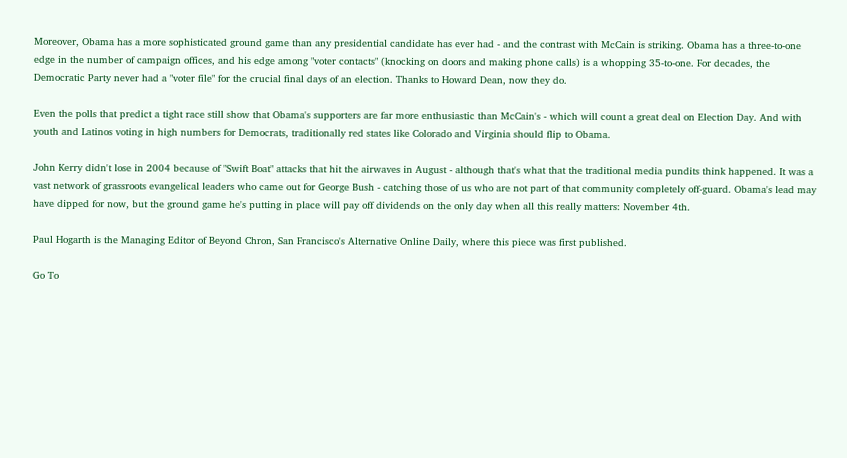Moreover, Obama has a more sophisticated ground game than any presidential candidate has ever had - and the contrast with McCain is striking. Obama has a three-to-one edge in the number of campaign offices, and his edge among "voter contacts" (knocking on doors and making phone calls) is a whopping 35-to-one. For decades, the Democratic Party never had a "voter file" for the crucial final days of an election. Thanks to Howard Dean, now they do.

Even the polls that predict a tight race still show that Obama's supporters are far more enthusiastic than McCain's - which will count a great deal on Election Day. And with youth and Latinos voting in high numbers for Democrats, traditionally red states like Colorado and Virginia should flip to Obama.

John Kerry didn't lose in 2004 because of "Swift Boat" attacks that hit the airwaves in August - although that's what that the traditional media pundits think happened. It was a vast network of grassroots evangelical leaders who came out for George Bush - catching those of us who are not part of that community completely off-guard. Obama's lead may have dipped for now, but the ground game he's putting in place will pay off dividends on the only day when all this really matters: November 4th.

Paul Hogarth is the Managing Editor of Beyond Chron, San Francisco's Alternative Online Daily, where this piece was first published.

Go To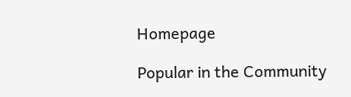Homepage

Popular in the Community